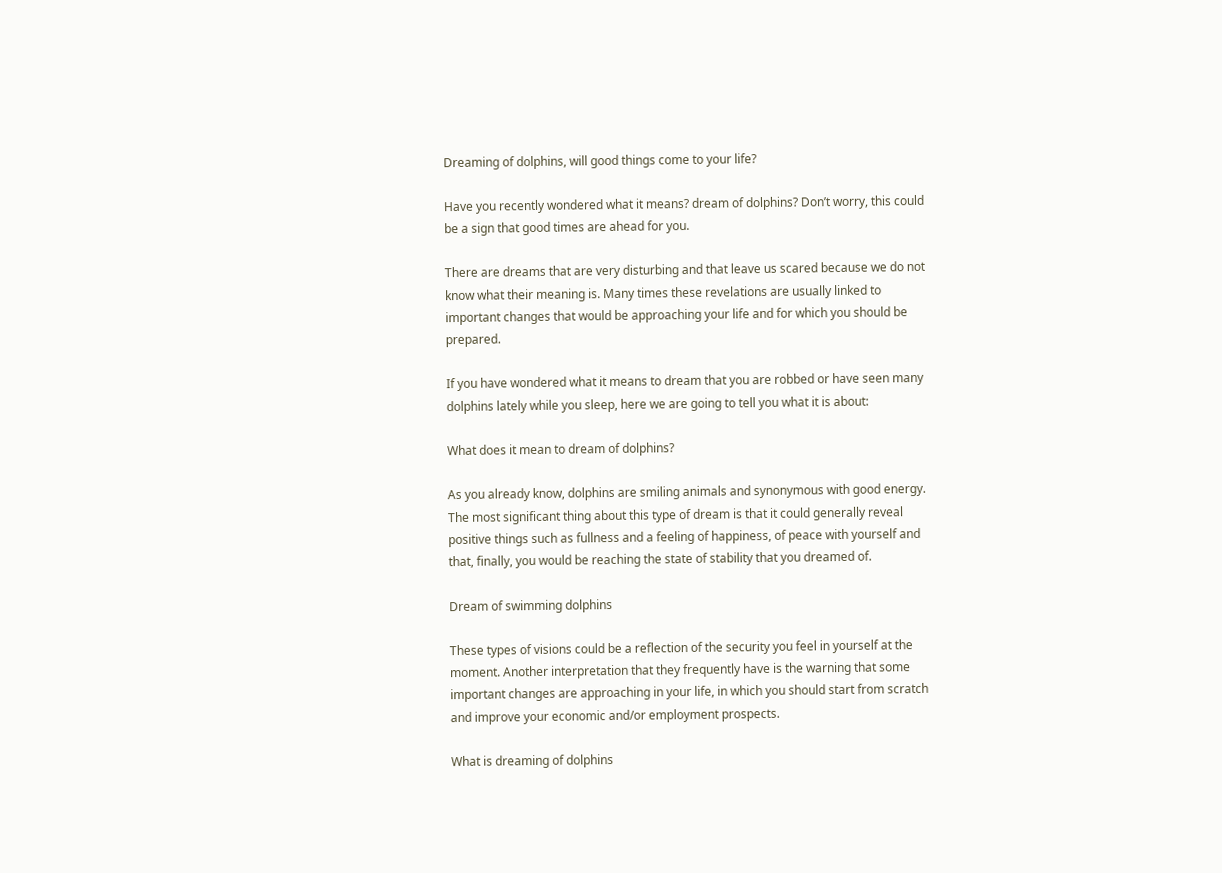Dreaming of dolphins, will good things come to your life?

Have you recently wondered what it means? dream of dolphins? Don’t worry, this could be a sign that good times are ahead for you.

There are dreams that are very disturbing and that leave us scared because we do not know what their meaning is. Many times these revelations are usually linked to important changes that would be approaching your life and for which you should be prepared.

If you have wondered what it means to dream that you are robbed or have seen many dolphins lately while you sleep, here we are going to tell you what it is about:

What does it mean to dream of dolphins?

As you already know, dolphins are smiling animals and synonymous with good energy. The most significant thing about this type of dream is that it could generally reveal positive things such as fullness and a feeling of happiness, of peace with yourself and that, finally, you would be reaching the state of stability that you dreamed of.

Dream of swimming dolphins

These types of visions could be a reflection of the security you feel in yourself at the moment. Another interpretation that they frequently have is the warning that some important changes are approaching in your life, in which you should start from scratch and improve your economic and/or employment prospects.

What is dreaming of dolphins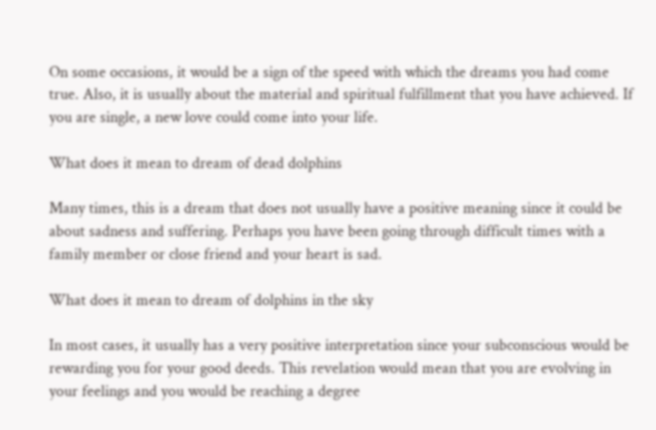On some occasions, it would be a sign of the speed with which the dreams you had come true. Also, it is usually about the material and spiritual fulfillment that you have achieved. If you are single, a new love could come into your life.

What does it mean to dream of dead dolphins

Many times, this is a dream that does not usually have a positive meaning since it could be about sadness and suffering. Perhaps you have been going through difficult times with a family member or close friend and your heart is sad.

What does it mean to dream of dolphins in the sky

In most cases, it usually has a very positive interpretation since your subconscious would be rewarding you for your good deeds. This revelation would mean that you are evolving in your feelings and you would be reaching a degree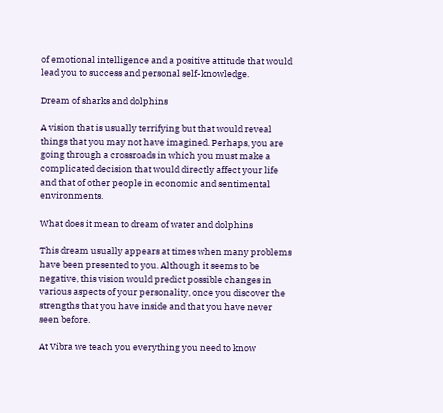of emotional intelligence and a positive attitude that would lead you to success and personal self-knowledge.

Dream of sharks and dolphins

A vision that is usually terrifying but that would reveal things that you may not have imagined. Perhaps, you are going through a crossroads in which you must make a complicated decision that would directly affect your life and that of other people in economic and sentimental environments.

What does it mean to dream of water and dolphins

This dream usually appears at times when many problems have been presented to you. Although it seems to be negative, this vision would predict possible changes in various aspects of your personality, once you discover the strengths that you have inside and that you have never seen before.

At Vibra we teach you everything you need to know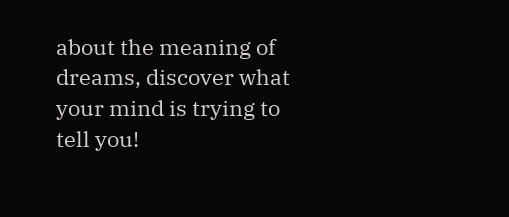about the meaning of dreams, discover what your mind is trying to tell you!